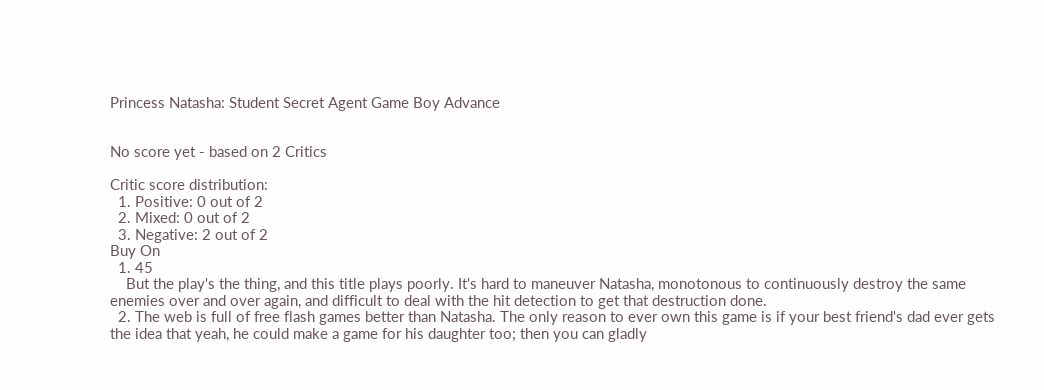Princess Natasha: Student Secret Agent Game Boy Advance


No score yet - based on 2 Critics

Critic score distribution:
  1. Positive: 0 out of 2
  2. Mixed: 0 out of 2
  3. Negative: 2 out of 2
Buy On
  1. 45
    But the play's the thing, and this title plays poorly. It's hard to maneuver Natasha, monotonous to continuously destroy the same enemies over and over again, and difficult to deal with the hit detection to get that destruction done.
  2. The web is full of free flash games better than Natasha. The only reason to ever own this game is if your best friend's dad ever gets the idea that yeah, he could make a game for his daughter too; then you can gladly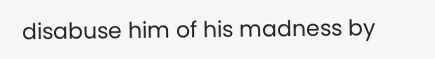disabuse him of his madness by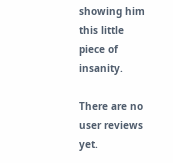showing him this little piece of insanity.

There are no user reviews yet.